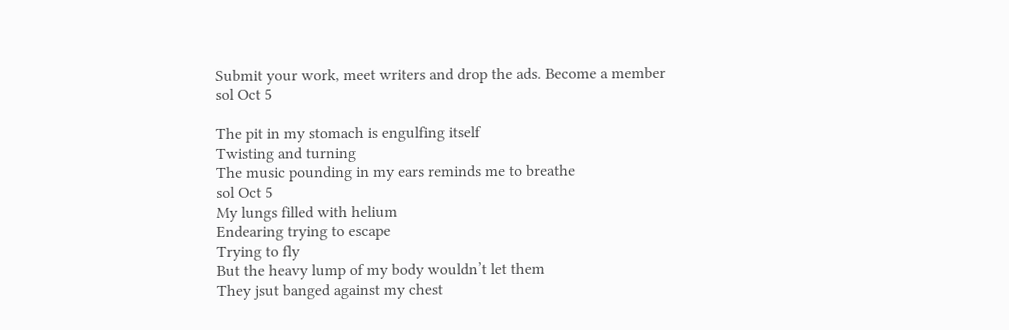Submit your work, meet writers and drop the ads. Become a member
sol Oct 5

The pit in my stomach is engulfing itself
Twisting and turning
The music pounding in my ears reminds me to breathe
sol Oct 5
My lungs filled with helium
Endearing trying to escape
Trying to fly
But the heavy lump of my body wouldn’t let them
They jsut banged against my chest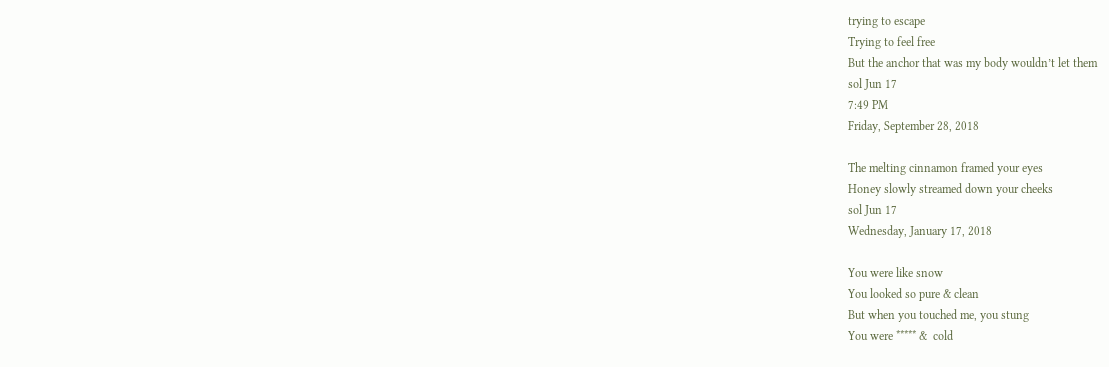trying to escape
Trying to feel free
But the anchor that was my body wouldn’t let them
sol Jun 17
7:49 PM
Friday, September 28, 2018

The melting cinnamon framed your eyes
Honey slowly streamed down your cheeks
sol Jun 17
Wednesday, January 17, 2018

You were like snow
You looked so pure & clean
But when you touched me, you stung
You were ***** &  cold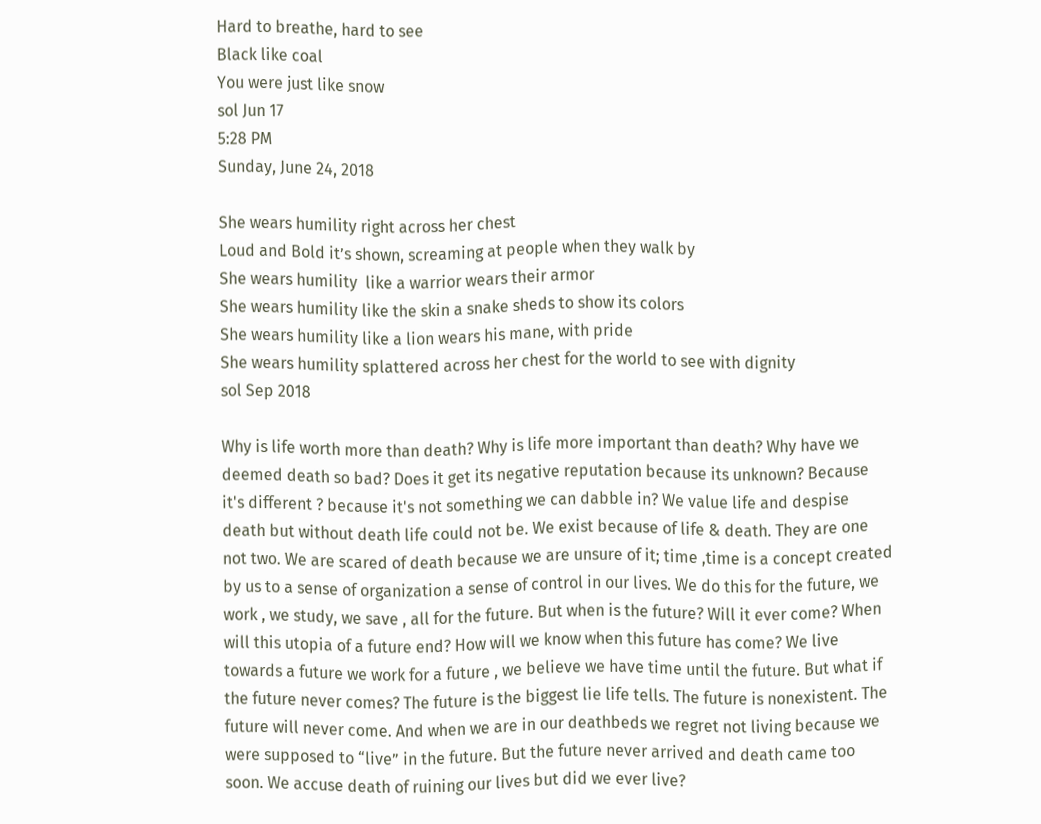Hard to breathe, hard to see
Black like coal
You were just like snow
sol Jun 17
5:28 PM
Sunday, June 24, 2018

She wears humility right across her chest
Loud and Bold it’s shown, screaming at people when they walk by
She wears humility  like a warrior wears their armor
She wears humility like the skin a snake sheds to show its colors
She wears humility like a lion wears his mane, with pride
She wears humility splattered across her chest for the world to see with dignity
sol Sep 2018

Why is life worth more than death? Why is life more important than death? Why have we deemed death so bad? Does it get its negative reputation because its unknown? Because it's different ? because it's not something we can dabble in? We value life and despise death but without death life could not be. We exist because of life & death. They are one not two. We are scared of death because we are unsure of it; time ,time is a concept created by us to a sense of organization a sense of control in our lives. We do this for the future, we work , we study, we save , all for the future. But when is the future? Will it ever come? When will this utopia of a future end? How will we know when this future has come? We live towards a future we work for a future , we believe we have time until the future. But what if the future never comes? The future is the biggest lie life tells. The future is nonexistent. The future will never come. And when we are in our deathbeds we regret not living because we were supposed to “live” in the future. But the future never arrived and death came too soon. We accuse death of ruining our lives but did we ever live?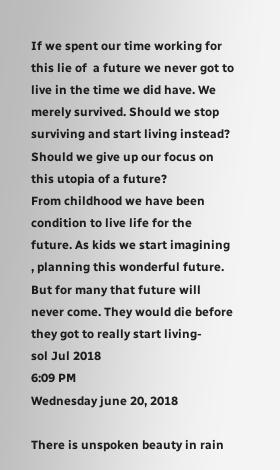If we spent our time working for this lie of  a future we never got to live in the time we did have. We merely survived. Should we stop surviving and start living instead? Should we give up our focus on this utopia of a future?
From childhood we have been condition to live life for the future. As kids we start imagining , planning this wonderful future. But for many that future will never come. They would die before they got to really start living-
sol Jul 2018
6:09 PM
Wednesday june 20, 2018

There is unspoken beauty in rain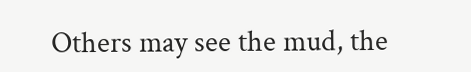Others may see the mud, the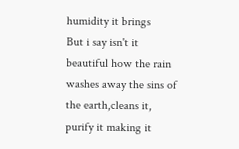humidity it brings
But i say isn't it beautiful how the rain washes away the sins of the earth,cleans it, purify it making it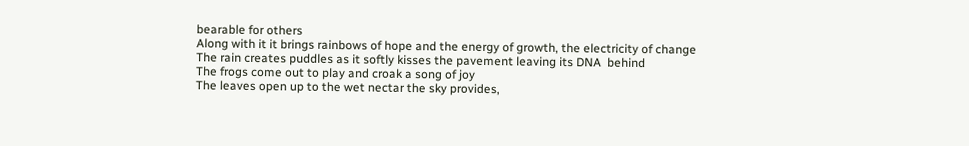bearable for others
Along with it it brings rainbows of hope and the energy of growth, the electricity of change
The rain creates puddles as it softly kisses the pavement leaving its DNA  behind
The frogs come out to play and croak a song of joy
The leaves open up to the wet nectar the sky provides,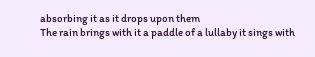absorbing it as it drops upon them
The rain brings with it a paddle of a lullaby it sings with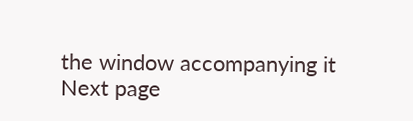the window accompanying it
Next page